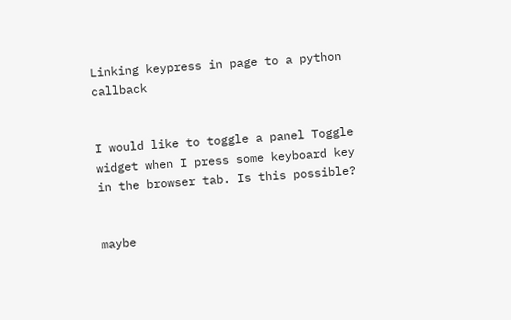Linking keypress in page to a python callback


I would like to toggle a panel Toggle widget when I press some keyboard key in the browser tab. Is this possible?


maybe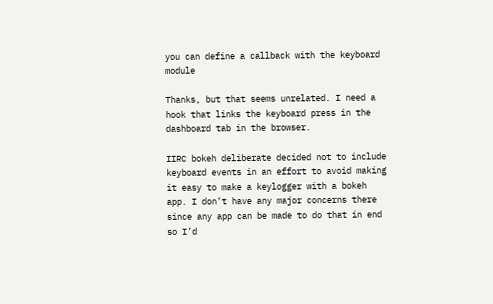you can define a callback with the keyboard module

Thanks, but that seems unrelated. I need a hook that links the keyboard press in the dashboard tab in the browser.

IIRC bokeh deliberate decided not to include keyboard events in an effort to avoid making it easy to make a keylogger with a bokeh app. I don’t have any major concerns there since any app can be made to do that in end so I’d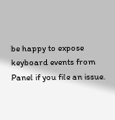be happy to expose keyboard events from Panel if you file an issue.